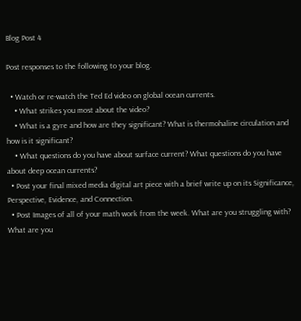Blog Post 4

Post responses to the following to your blog.

  • Watch or re-watch the Ted Ed video on global ocean currents.
    • What strikes you most about the video?
    • What is a gyre and how are they significant? What is thermohaline circulation and how is it significant?
    • What questions do you have about surface current? What questions do you have about deep ocean currents?
  • Post your final mixed media digital art piece with a brief write up on its Significance, Perspective, Evidence, and Connection.
  • Post Images of all of your math work from the week. What are you struggling with? What are you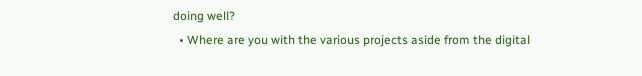doing well?
  • Where are you with the various projects aside from the digital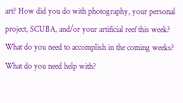art? How did you do with photography, your personal project, SCUBA, and/or your artificial reef this week? What do you need to accomplish in the coming weeks? What do you need help with?